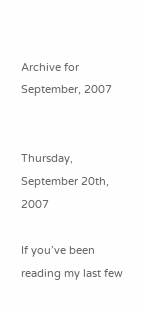Archive for September, 2007


Thursday, September 20th, 2007

If you’ve been reading my last few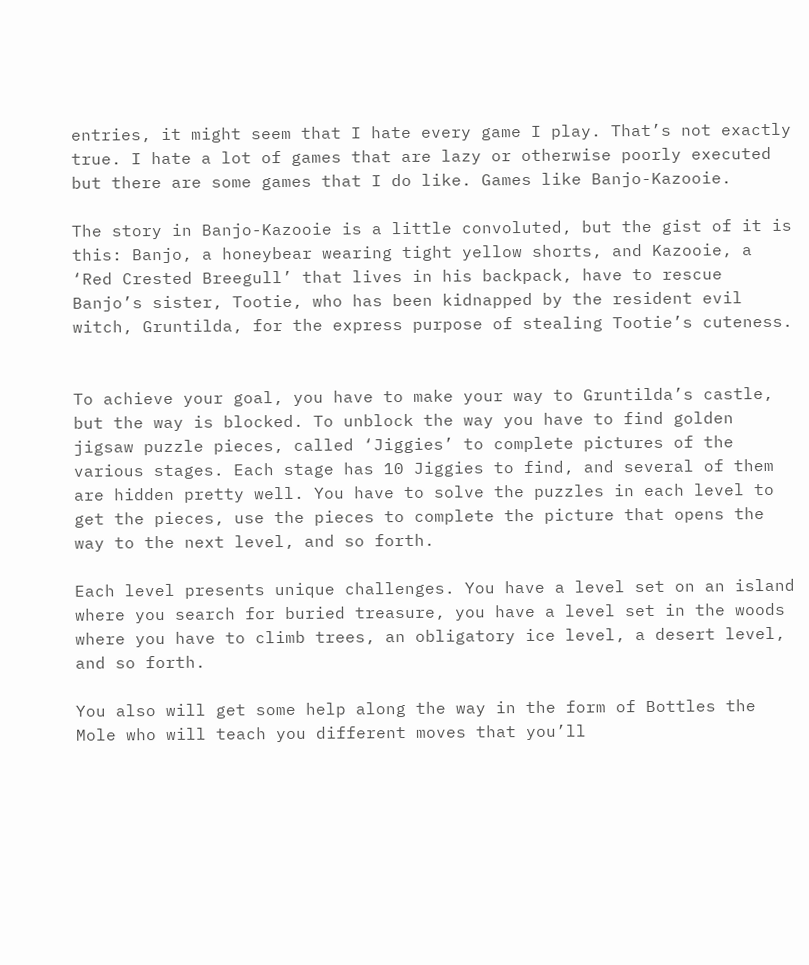entries, it might seem that I hate every game I play. That’s not exactly true. I hate a lot of games that are lazy or otherwise poorly executed but there are some games that I do like. Games like Banjo-Kazooie.

The story in Banjo-Kazooie is a little convoluted, but the gist of it is this: Banjo, a honeybear wearing tight yellow shorts, and Kazooie, a ‘Red Crested Breegull’ that lives in his backpack, have to rescue Banjo’s sister, Tootie, who has been kidnapped by the resident evil witch, Gruntilda, for the express purpose of stealing Tootie’s cuteness.


To achieve your goal, you have to make your way to Gruntilda’s castle, but the way is blocked. To unblock the way you have to find golden jigsaw puzzle pieces, called ‘Jiggies’ to complete pictures of the various stages. Each stage has 10 Jiggies to find, and several of them are hidden pretty well. You have to solve the puzzles in each level to get the pieces, use the pieces to complete the picture that opens the way to the next level, and so forth.

Each level presents unique challenges. You have a level set on an island where you search for buried treasure, you have a level set in the woods where you have to climb trees, an obligatory ice level, a desert level, and so forth.

You also will get some help along the way in the form of Bottles the Mole who will teach you different moves that you’ll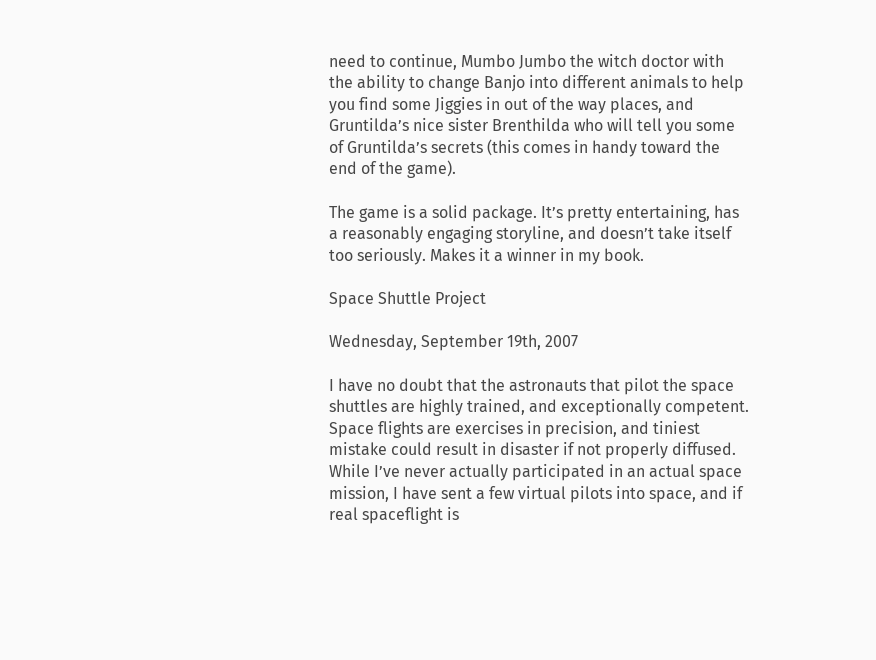need to continue, Mumbo Jumbo the witch doctor with the ability to change Banjo into different animals to help you find some Jiggies in out of the way places, and Gruntilda’s nice sister Brenthilda who will tell you some of Gruntilda’s secrets (this comes in handy toward the end of the game).

The game is a solid package. It’s pretty entertaining, has a reasonably engaging storyline, and doesn’t take itself too seriously. Makes it a winner in my book.

Space Shuttle Project

Wednesday, September 19th, 2007

I have no doubt that the astronauts that pilot the space shuttles are highly trained, and exceptionally competent. Space flights are exercises in precision, and tiniest mistake could result in disaster if not properly diffused. While I’ve never actually participated in an actual space mission, I have sent a few virtual pilots into space, and if real spaceflight is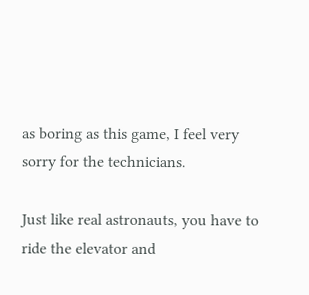as boring as this game, I feel very sorry for the technicians.

Just like real astronauts, you have to ride the elevator and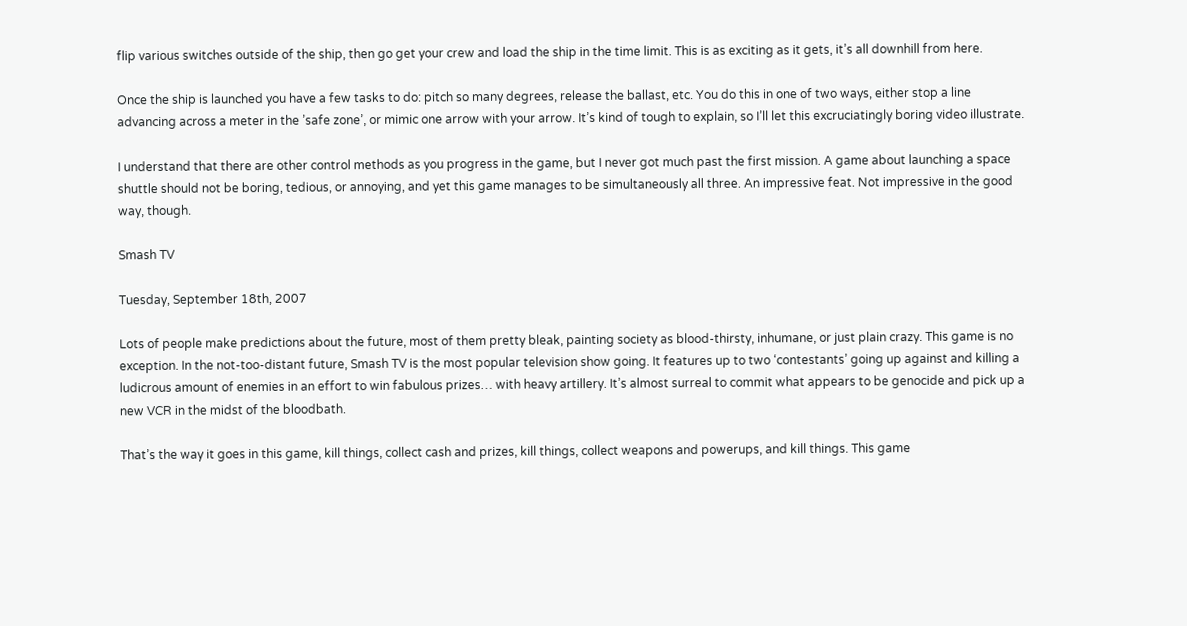flip various switches outside of the ship, then go get your crew and load the ship in the time limit. This is as exciting as it gets, it’s all downhill from here.

Once the ship is launched you have a few tasks to do: pitch so many degrees, release the ballast, etc. You do this in one of two ways, either stop a line advancing across a meter in the ’safe zone’, or mimic one arrow with your arrow. It’s kind of tough to explain, so I’ll let this excruciatingly boring video illustrate.

I understand that there are other control methods as you progress in the game, but I never got much past the first mission. A game about launching a space shuttle should not be boring, tedious, or annoying, and yet this game manages to be simultaneously all three. An impressive feat. Not impressive in the good way, though.

Smash TV

Tuesday, September 18th, 2007

Lots of people make predictions about the future, most of them pretty bleak, painting society as blood-thirsty, inhumane, or just plain crazy. This game is no exception. In the not-too-distant future, Smash TV is the most popular television show going. It features up to two ‘contestants’ going up against and killing a ludicrous amount of enemies in an effort to win fabulous prizes… with heavy artillery. It’s almost surreal to commit what appears to be genocide and pick up a new VCR in the midst of the bloodbath.

That’s the way it goes in this game, kill things, collect cash and prizes, kill things, collect weapons and powerups, and kill things. This game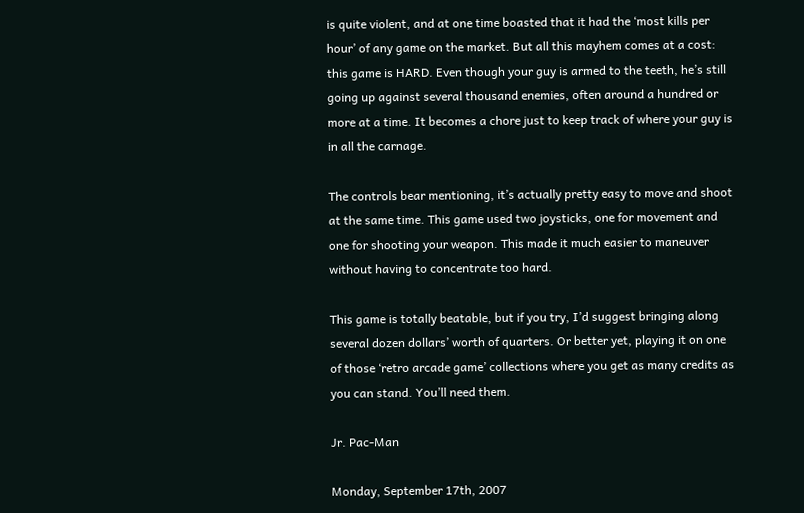is quite violent, and at one time boasted that it had the ‘most kills per hour’ of any game on the market. But all this mayhem comes at a cost: this game is HARD. Even though your guy is armed to the teeth, he’s still going up against several thousand enemies, often around a hundred or more at a time. It becomes a chore just to keep track of where your guy is in all the carnage.

The controls bear mentioning, it’s actually pretty easy to move and shoot at the same time. This game used two joysticks, one for movement and one for shooting your weapon. This made it much easier to maneuver without having to concentrate too hard.

This game is totally beatable, but if you try, I’d suggest bringing along several dozen dollars’ worth of quarters. Or better yet, playing it on one of those ‘retro arcade game’ collections where you get as many credits as you can stand. You’ll need them.

Jr. Pac-Man

Monday, September 17th, 2007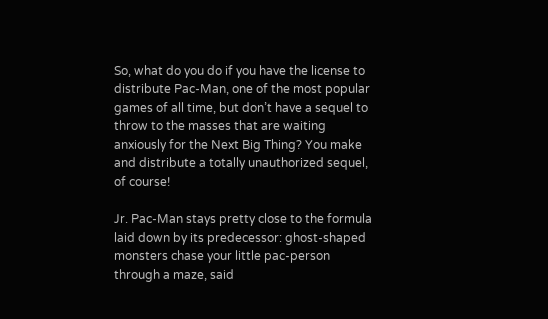So, what do you do if you have the license to distribute Pac-Man, one of the most popular games of all time, but don’t have a sequel to throw to the masses that are waiting anxiously for the Next Big Thing? You make and distribute a totally unauthorized sequel, of course!

Jr. Pac-Man stays pretty close to the formula laid down by its predecessor: ghost-shaped monsters chase your little pac-person through a maze, said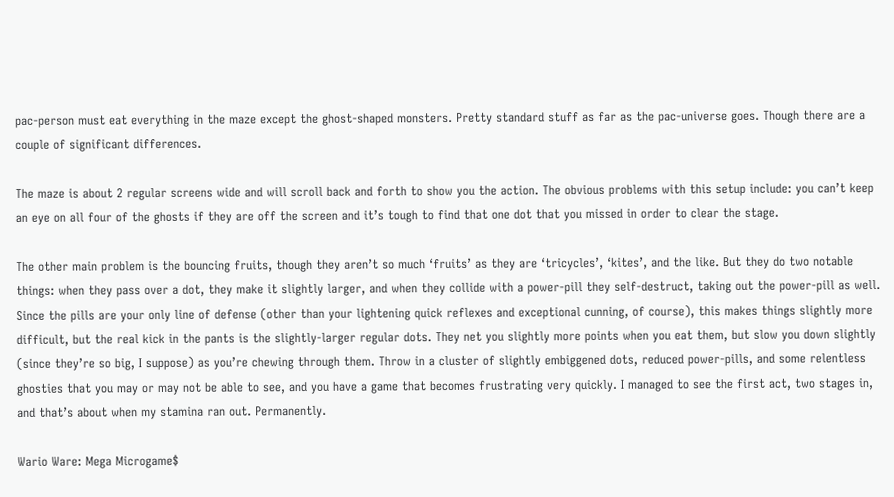pac-person must eat everything in the maze except the ghost-shaped monsters. Pretty standard stuff as far as the pac-universe goes. Though there are a couple of significant differences.

The maze is about 2 regular screens wide and will scroll back and forth to show you the action. The obvious problems with this setup include: you can’t keep an eye on all four of the ghosts if they are off the screen and it’s tough to find that one dot that you missed in order to clear the stage.

The other main problem is the bouncing fruits, though they aren’t so much ‘fruits’ as they are ‘tricycles’, ‘kites’, and the like. But they do two notable things: when they pass over a dot, they make it slightly larger, and when they collide with a power-pill they self-destruct, taking out the power-pill as well. Since the pills are your only line of defense (other than your lightening quick reflexes and exceptional cunning, of course), this makes things slightly more difficult, but the real kick in the pants is the slightly-larger regular dots. They net you slightly more points when you eat them, but slow you down slightly (since they’re so big, I suppose) as you’re chewing through them. Throw in a cluster of slightly embiggened dots, reduced power-pills, and some relentless ghosties that you may or may not be able to see, and you have a game that becomes frustrating very quickly. I managed to see the first act, two stages in, and that’s about when my stamina ran out. Permanently.

Wario Ware: Mega Microgame$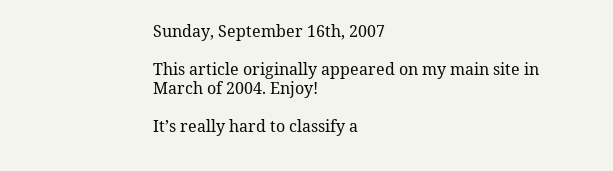Sunday, September 16th, 2007

This article originally appeared on my main site in March of 2004. Enjoy!

It’s really hard to classify a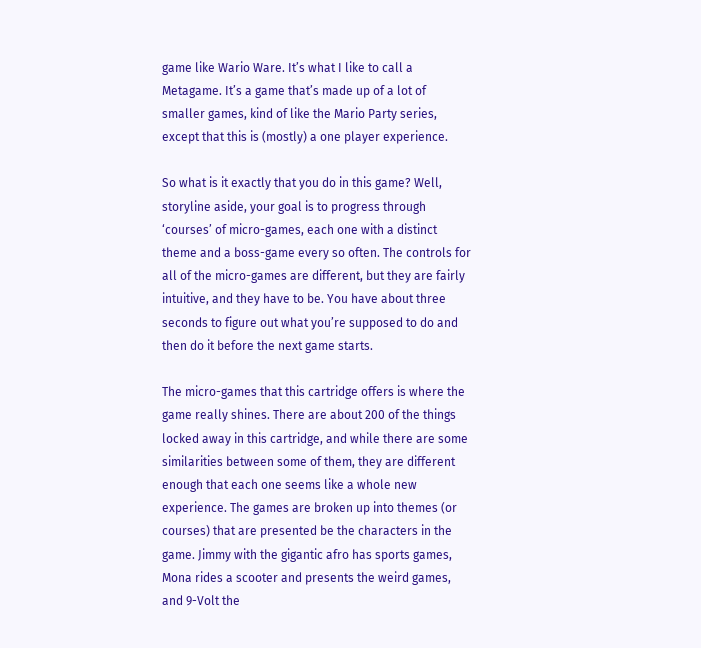game like Wario Ware. It’s what I like to call a Metagame. It’s a game that’s made up of a lot of smaller games, kind of like the Mario Party series, except that this is (mostly) a one player experience.

So what is it exactly that you do in this game? Well, storyline aside, your goal is to progress through ‘courses’ of micro-games, each one with a distinct theme and a boss-game every so often. The controls for all of the micro-games are different, but they are fairly intuitive, and they have to be. You have about three seconds to figure out what you’re supposed to do and then do it before the next game starts.

The micro-games that this cartridge offers is where the game really shines. There are about 200 of the things locked away in this cartridge, and while there are some similarities between some of them, they are different enough that each one seems like a whole new experience. The games are broken up into themes (or courses) that are presented be the characters in the game. Jimmy with the gigantic afro has sports games, Mona rides a scooter and presents the weird games, and 9-Volt the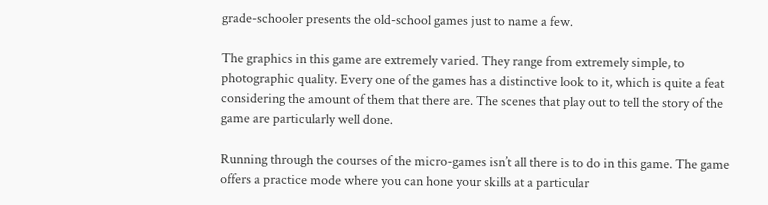grade-schooler presents the old-school games just to name a few.

The graphics in this game are extremely varied. They range from extremely simple, to photographic quality. Every one of the games has a distinctive look to it, which is quite a feat considering the amount of them that there are. The scenes that play out to tell the story of the game are particularly well done.

Running through the courses of the micro-games isn’t all there is to do in this game. The game offers a practice mode where you can hone your skills at a particular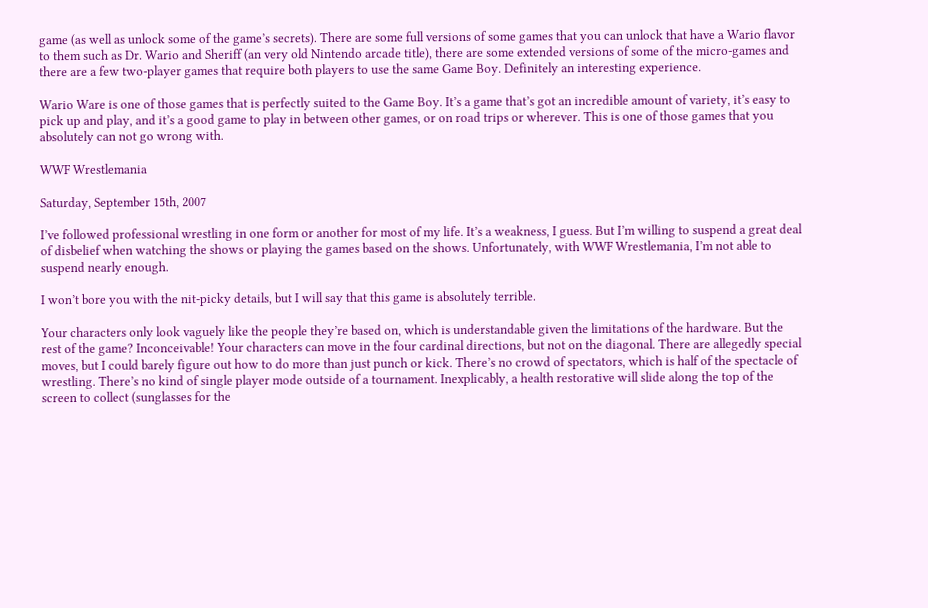game (as well as unlock some of the game’s secrets). There are some full versions of some games that you can unlock that have a Wario flavor to them such as Dr. Wario and Sheriff (an very old Nintendo arcade title), there are some extended versions of some of the micro-games and there are a few two-player games that require both players to use the same Game Boy. Definitely an interesting experience.

Wario Ware is one of those games that is perfectly suited to the Game Boy. It’s a game that’s got an incredible amount of variety, it’s easy to pick up and play, and it’s a good game to play in between other games, or on road trips or wherever. This is one of those games that you absolutely can not go wrong with.

WWF Wrestlemania

Saturday, September 15th, 2007

I’ve followed professional wrestling in one form or another for most of my life. It’s a weakness, I guess. But I’m willing to suspend a great deal of disbelief when watching the shows or playing the games based on the shows. Unfortunately, with WWF Wrestlemania, I’m not able to suspend nearly enough.

I won’t bore you with the nit-picky details, but I will say that this game is absolutely terrible.

Your characters only look vaguely like the people they’re based on, which is understandable given the limitations of the hardware. But the rest of the game? Inconceivable! Your characters can move in the four cardinal directions, but not on the diagonal. There are allegedly special moves, but I could barely figure out how to do more than just punch or kick. There’s no crowd of spectators, which is half of the spectacle of wrestling. There’s no kind of single player mode outside of a tournament. Inexplicably, a health restorative will slide along the top of the screen to collect (sunglasses for the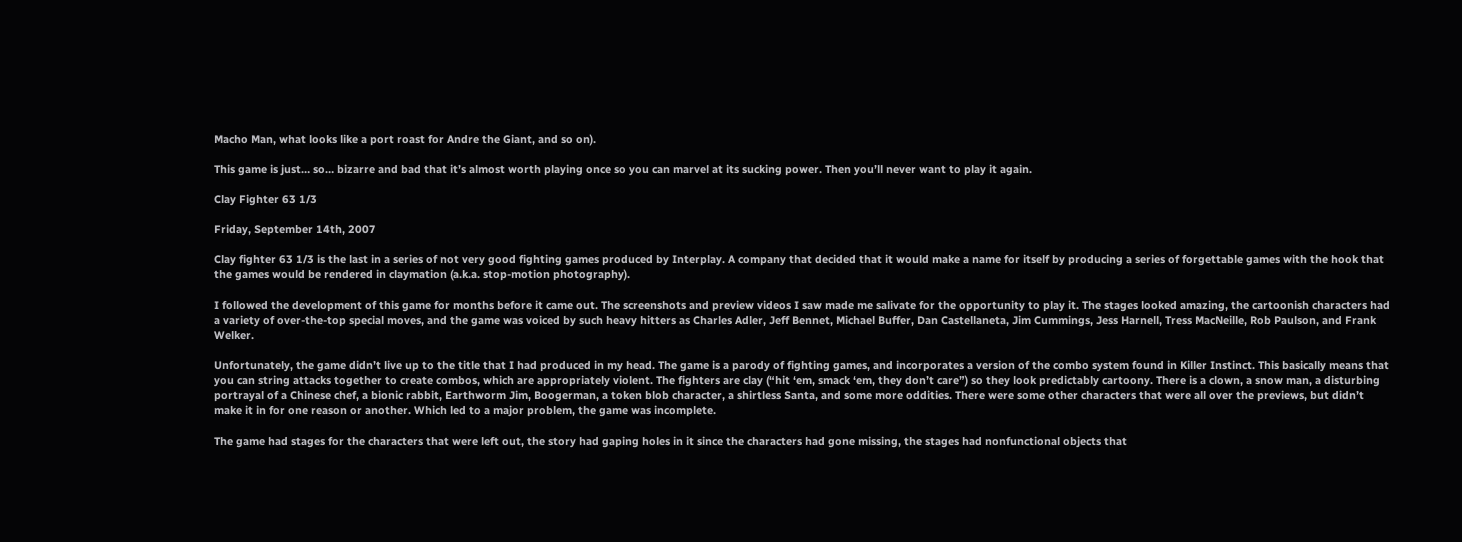Macho Man, what looks like a port roast for Andre the Giant, and so on).

This game is just… so… bizarre and bad that it’s almost worth playing once so you can marvel at its sucking power. Then you’ll never want to play it again.

Clay Fighter 63 1/3

Friday, September 14th, 2007

Clay fighter 63 1/3 is the last in a series of not very good fighting games produced by Interplay. A company that decided that it would make a name for itself by producing a series of forgettable games with the hook that the games would be rendered in claymation (a.k.a. stop-motion photography).

I followed the development of this game for months before it came out. The screenshots and preview videos I saw made me salivate for the opportunity to play it. The stages looked amazing, the cartoonish characters had a variety of over-the-top special moves, and the game was voiced by such heavy hitters as Charles Adler, Jeff Bennet, Michael Buffer, Dan Castellaneta, Jim Cummings, Jess Harnell, Tress MacNeille, Rob Paulson, and Frank Welker.

Unfortunately, the game didn’t live up to the title that I had produced in my head. The game is a parody of fighting games, and incorporates a version of the combo system found in Killer Instinct. This basically means that you can string attacks together to create combos, which are appropriately violent. The fighters are clay (“hit ‘em, smack ‘em, they don’t care”) so they look predictably cartoony. There is a clown, a snow man, a disturbing portrayal of a Chinese chef, a bionic rabbit, Earthworm Jim, Boogerman, a token blob character, a shirtless Santa, and some more oddities. There were some other characters that were all over the previews, but didn’t make it in for one reason or another. Which led to a major problem, the game was incomplete.

The game had stages for the characters that were left out, the story had gaping holes in it since the characters had gone missing, the stages had nonfunctional objects that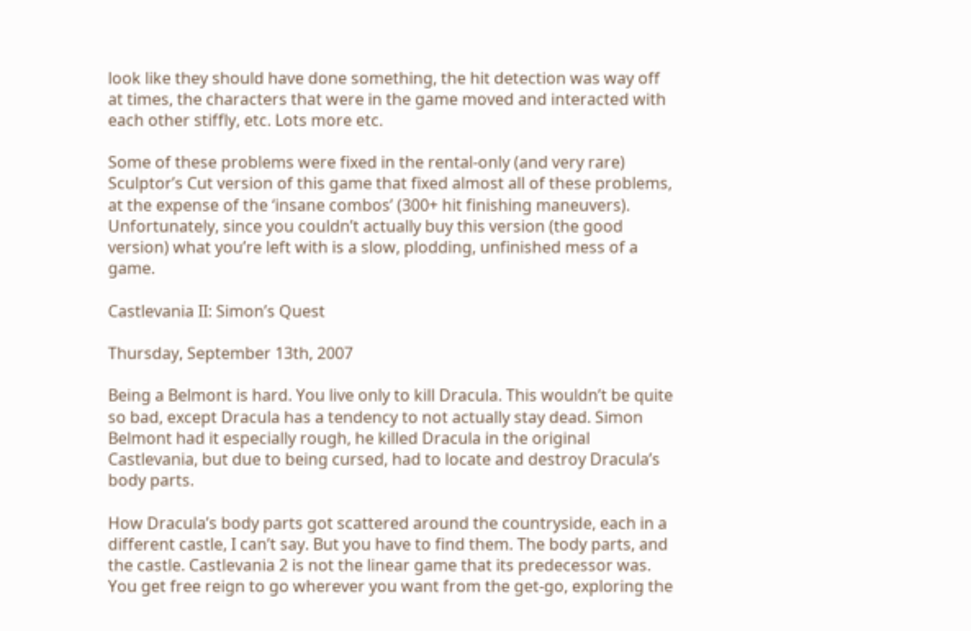look like they should have done something, the hit detection was way off at times, the characters that were in the game moved and interacted with each other stiffly, etc. Lots more etc.

Some of these problems were fixed in the rental-only (and very rare) Sculptor’s Cut version of this game that fixed almost all of these problems, at the expense of the ‘insane combos’ (300+ hit finishing maneuvers). Unfortunately, since you couldn’t actually buy this version (the good version) what you’re left with is a slow, plodding, unfinished mess of a game.

Castlevania II: Simon’s Quest

Thursday, September 13th, 2007

Being a Belmont is hard. You live only to kill Dracula. This wouldn’t be quite so bad, except Dracula has a tendency to not actually stay dead. Simon Belmont had it especially rough, he killed Dracula in the original Castlevania, but due to being cursed, had to locate and destroy Dracula’s body parts.

How Dracula’s body parts got scattered around the countryside, each in a different castle, I can’t say. But you have to find them. The body parts, and the castle. Castlevania 2 is not the linear game that its predecessor was. You get free reign to go wherever you want from the get-go, exploring the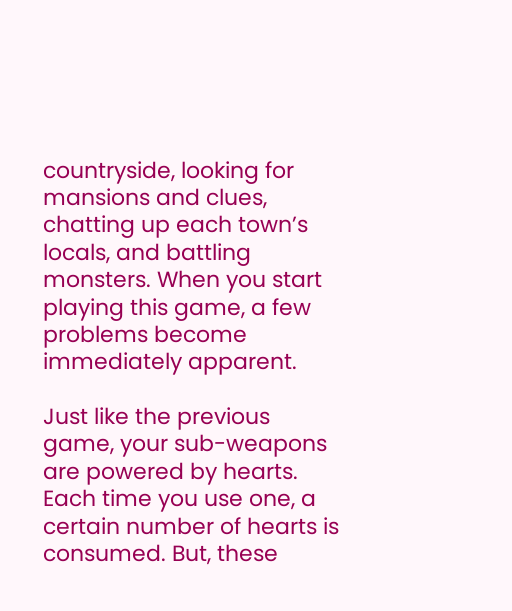countryside, looking for mansions and clues, chatting up each town’s locals, and battling monsters. When you start playing this game, a few problems become immediately apparent.

Just like the previous game, your sub-weapons are powered by hearts. Each time you use one, a certain number of hearts is consumed. But, these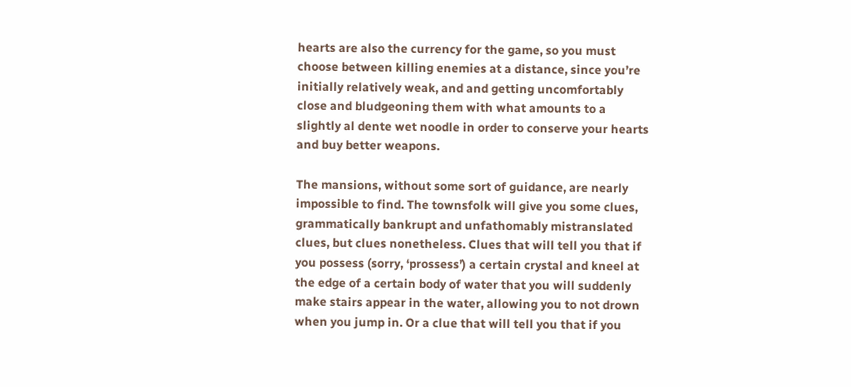hearts are also the currency for the game, so you must choose between killing enemies at a distance, since you’re initially relatively weak, and and getting uncomfortably close and bludgeoning them with what amounts to a slightly al dente wet noodle in order to conserve your hearts and buy better weapons.

The mansions, without some sort of guidance, are nearly impossible to find. The townsfolk will give you some clues, grammatically bankrupt and unfathomably mistranslated clues, but clues nonetheless. Clues that will tell you that if you possess (sorry, ‘prossess’) a certain crystal and kneel at the edge of a certain body of water that you will suddenly make stairs appear in the water, allowing you to not drown when you jump in. Or a clue that will tell you that if you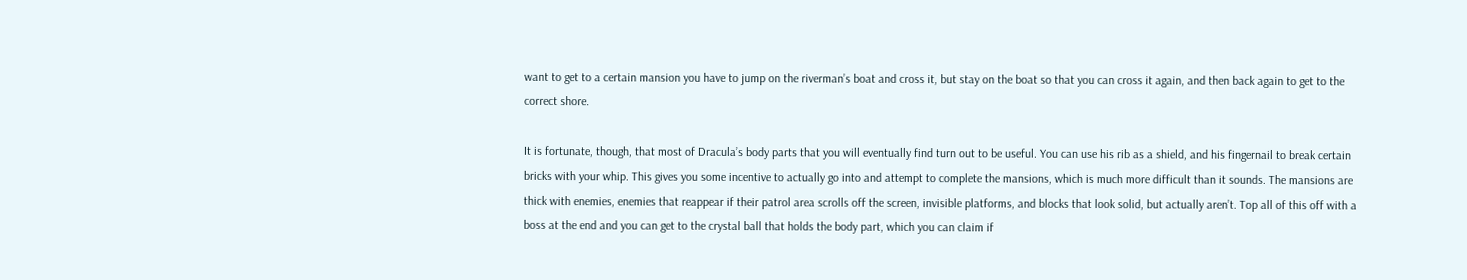want to get to a certain mansion you have to jump on the riverman’s boat and cross it, but stay on the boat so that you can cross it again, and then back again to get to the correct shore.

It is fortunate, though, that most of Dracula’s body parts that you will eventually find turn out to be useful. You can use his rib as a shield, and his fingernail to break certain bricks with your whip. This gives you some incentive to actually go into and attempt to complete the mansions, which is much more difficult than it sounds. The mansions are thick with enemies, enemies that reappear if their patrol area scrolls off the screen, invisible platforms, and blocks that look solid, but actually aren’t. Top all of this off with a boss at the end and you can get to the crystal ball that holds the body part, which you can claim if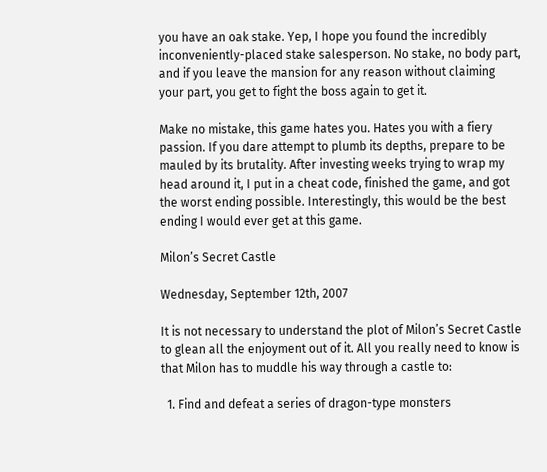you have an oak stake. Yep, I hope you found the incredibly inconveniently-placed stake salesperson. No stake, no body part, and if you leave the mansion for any reason without claiming your part, you get to fight the boss again to get it.

Make no mistake, this game hates you. Hates you with a fiery passion. If you dare attempt to plumb its depths, prepare to be mauled by its brutality. After investing weeks trying to wrap my head around it, I put in a cheat code, finished the game, and got the worst ending possible. Interestingly, this would be the best ending I would ever get at this game.

Milon’s Secret Castle

Wednesday, September 12th, 2007

It is not necessary to understand the plot of Milon’s Secret Castle to glean all the enjoyment out of it. All you really need to know is that Milon has to muddle his way through a castle to:

  1. Find and defeat a series of dragon-type monsters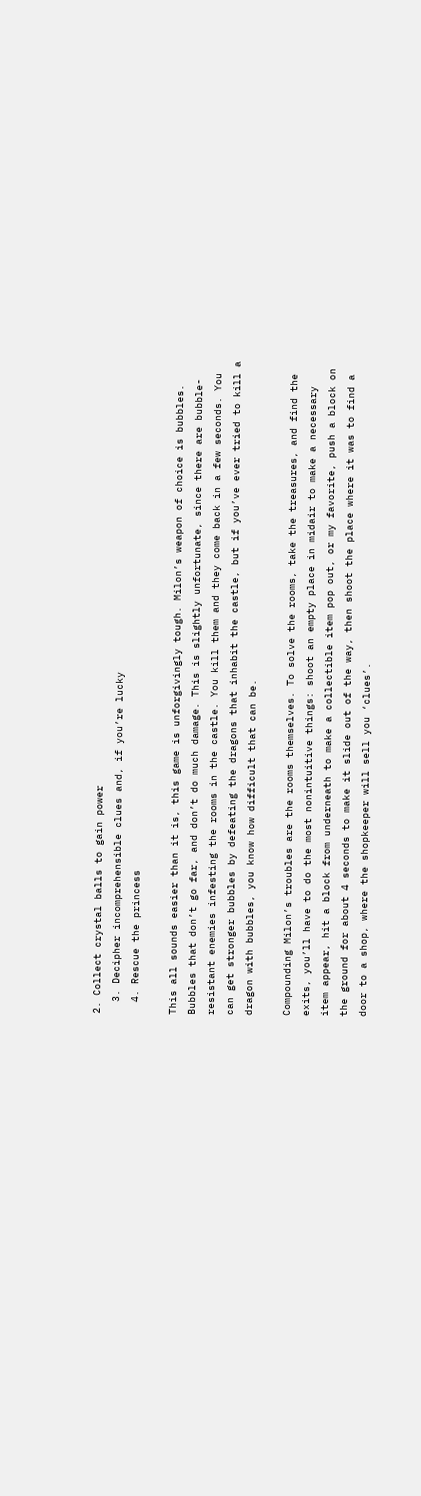2. Collect crystal balls to gain power
  3. Decipher incomprehensible clues and, if you’re lucky
  4. Rescue the princess

This all sounds easier than it is, this game is unforgivingly tough. Milon’s weapon of choice is bubbles. Bubbles that don’t go far, and don’t do much damage. This is slightly unfortunate, since there are bubble-resistant enemies infesting the rooms in the castle. You kill them and they come back in a few seconds. You can get stronger bubbles by defeating the dragons that inhabit the castle, but if you’ve ever tried to kill a dragon with bubbles, you know how difficult that can be.

Compounding Milon’s troubles are the rooms themselves. To solve the rooms, take the treasures, and find the exits, you’ll have to do the most nonintuitive things: shoot an empty place in midair to make a necessary item appear, hit a block from underneath to make a collectible item pop out, or my favorite, push a block on the ground for about 4 seconds to make it slide out of the way, then shoot the place where it was to find a door to a shop, where the shopkeeper will sell you ‘clues’.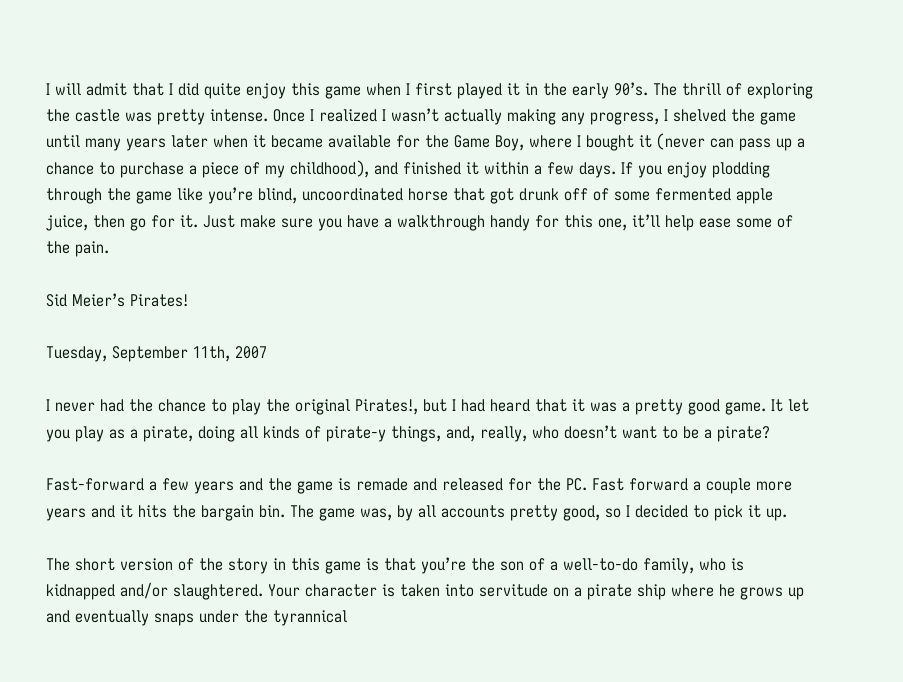I will admit that I did quite enjoy this game when I first played it in the early 90’s. The thrill of exploring the castle was pretty intense. Once I realized I wasn’t actually making any progress, I shelved the game until many years later when it became available for the Game Boy, where I bought it (never can pass up a chance to purchase a piece of my childhood), and finished it within a few days. If you enjoy plodding through the game like you’re blind, uncoordinated horse that got drunk off of some fermented apple juice, then go for it. Just make sure you have a walkthrough handy for this one, it’ll help ease some of the pain.

Sid Meier’s Pirates!

Tuesday, September 11th, 2007

I never had the chance to play the original Pirates!, but I had heard that it was a pretty good game. It let you play as a pirate, doing all kinds of pirate-y things, and, really, who doesn’t want to be a pirate?

Fast-forward a few years and the game is remade and released for the PC. Fast forward a couple more years and it hits the bargain bin. The game was, by all accounts pretty good, so I decided to pick it up.

The short version of the story in this game is that you’re the son of a well-to-do family, who is kidnapped and/or slaughtered. Your character is taken into servitude on a pirate ship where he grows up and eventually snaps under the tyrannical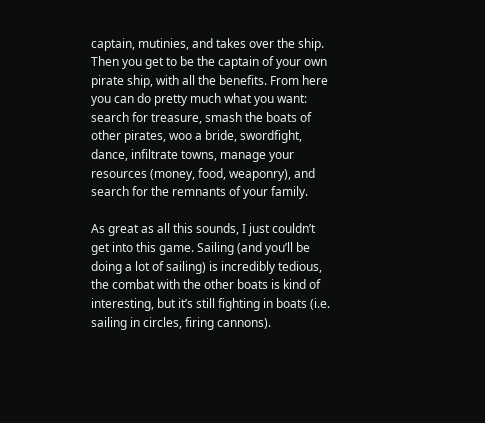captain, mutinies, and takes over the ship. Then you get to be the captain of your own pirate ship, with all the benefits. From here you can do pretty much what you want: search for treasure, smash the boats of other pirates, woo a bride, swordfight, dance, infiltrate towns, manage your resources (money, food, weaponry), and search for the remnants of your family.

As great as all this sounds, I just couldn’t get into this game. Sailing (and you’ll be doing a lot of sailing) is incredibly tedious, the combat with the other boats is kind of interesting, but it’s still fighting in boats (i.e. sailing in circles, firing cannons).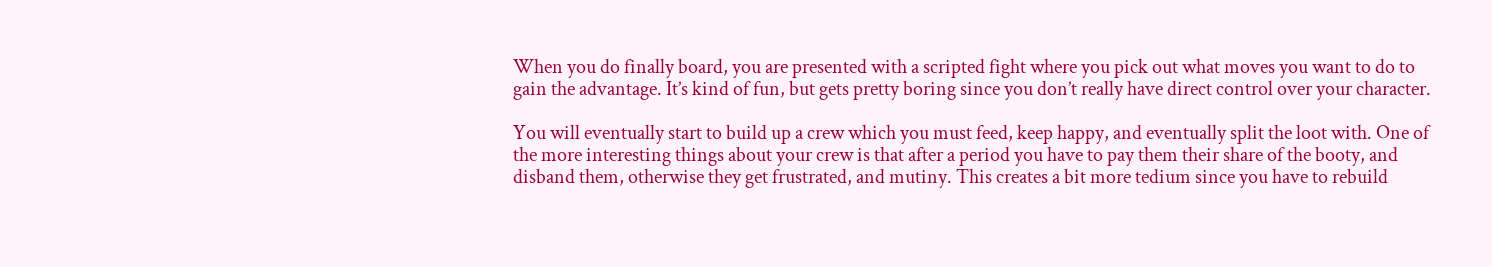When you do finally board, you are presented with a scripted fight where you pick out what moves you want to do to gain the advantage. It’s kind of fun, but gets pretty boring since you don’t really have direct control over your character.

You will eventually start to build up a crew which you must feed, keep happy, and eventually split the loot with. One of the more interesting things about your crew is that after a period you have to pay them their share of the booty, and disband them, otherwise they get frustrated, and mutiny. This creates a bit more tedium since you have to rebuild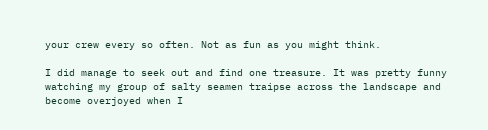your crew every so often. Not as fun as you might think.

I did manage to seek out and find one treasure. It was pretty funny watching my group of salty seamen traipse across the landscape and become overjoyed when I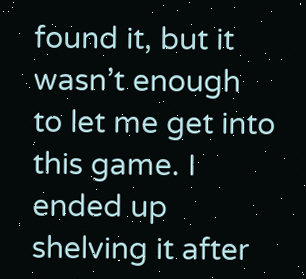found it, but it wasn’t enough to let me get into this game. I ended up shelving it after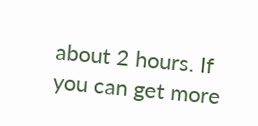about 2 hours. If you can get more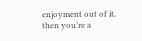enjoyment out of it, then you’re a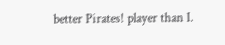better Pirates! player than I.